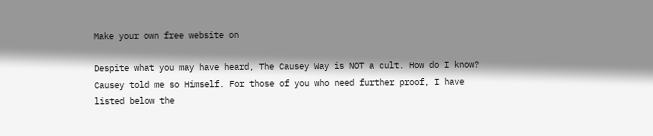Make your own free website on

Despite what you may have heard, The Causey Way is NOT a cult. How do I know? Causey told me so Himself. For those of you who need further proof, I have listed below the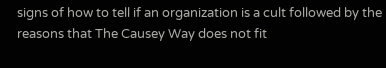signs of how to tell if an organization is a cult followed by the reasons that The Causey Way does not fit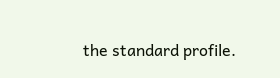the standard profile.